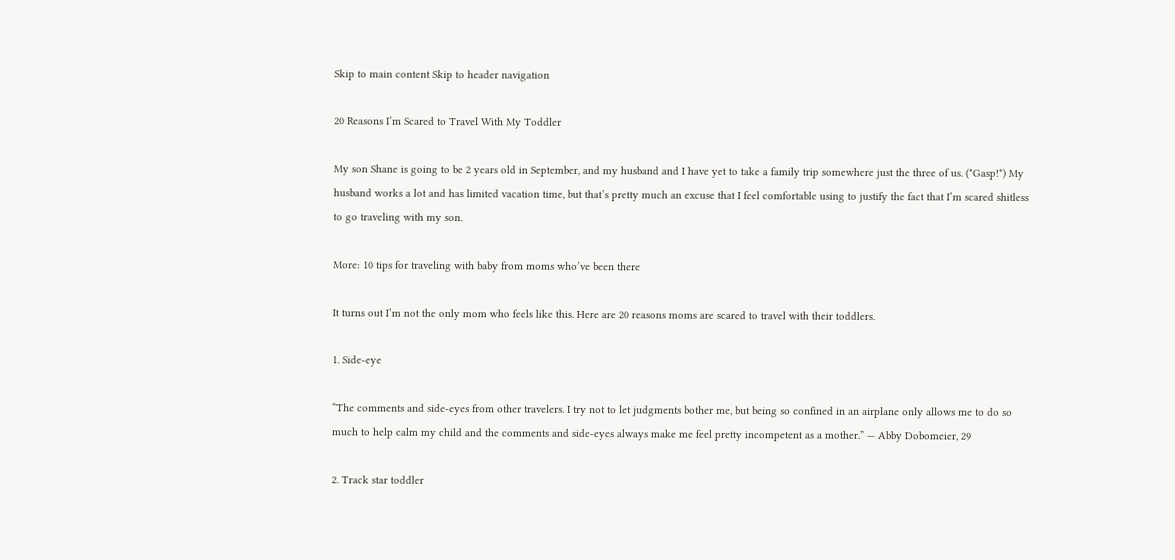Skip to main content Skip to header navigation

20 Reasons I’m Scared to Travel With My Toddler

My son Shane is going to be 2 years old in September, and my husband and I have yet to take a family trip somewhere just the three of us. (*Gasp!*) My husband works a lot and has limited vacation time, but that’s pretty much an excuse that I feel comfortable using to justify the fact that I’m scared shitless to go traveling with my son.

More: 10 tips for traveling with baby from moms who’ve been there

It turns out I’m not the only mom who feels like this. Here are 20 reasons moms are scared to travel with their toddlers.

1. Side-eye

“The comments and side-eyes from other travelers. I try not to let judgments bother me, but being so confined in an airplane only allows me to do so much to help calm my child and the comments and side-eyes always make me feel pretty incompetent as a mother.” — Abby Dobomeier, 29

2. Track star toddler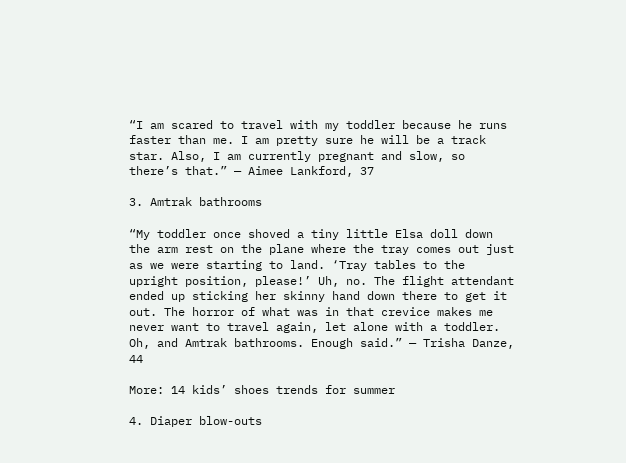“I am scared to travel with my toddler because he runs faster than me. I am pretty sure he will be a track star. Also, I am currently pregnant and slow, so there’s that.” — Aimee Lankford, 37

3. Amtrak bathrooms

“My toddler once shoved a tiny little Elsa doll down the arm rest on the plane where the tray comes out just as we were starting to land. ‘Tray tables to the upright position, please!’ Uh, no. The flight attendant ended up sticking her skinny hand down there to get it out. The horror of what was in that crevice makes me never want to travel again, let alone with a toddler. Oh, and Amtrak bathrooms. Enough said.” — Trisha Danze, 44

More: 14 kids’ shoes trends for summer

4. Diaper blow-outs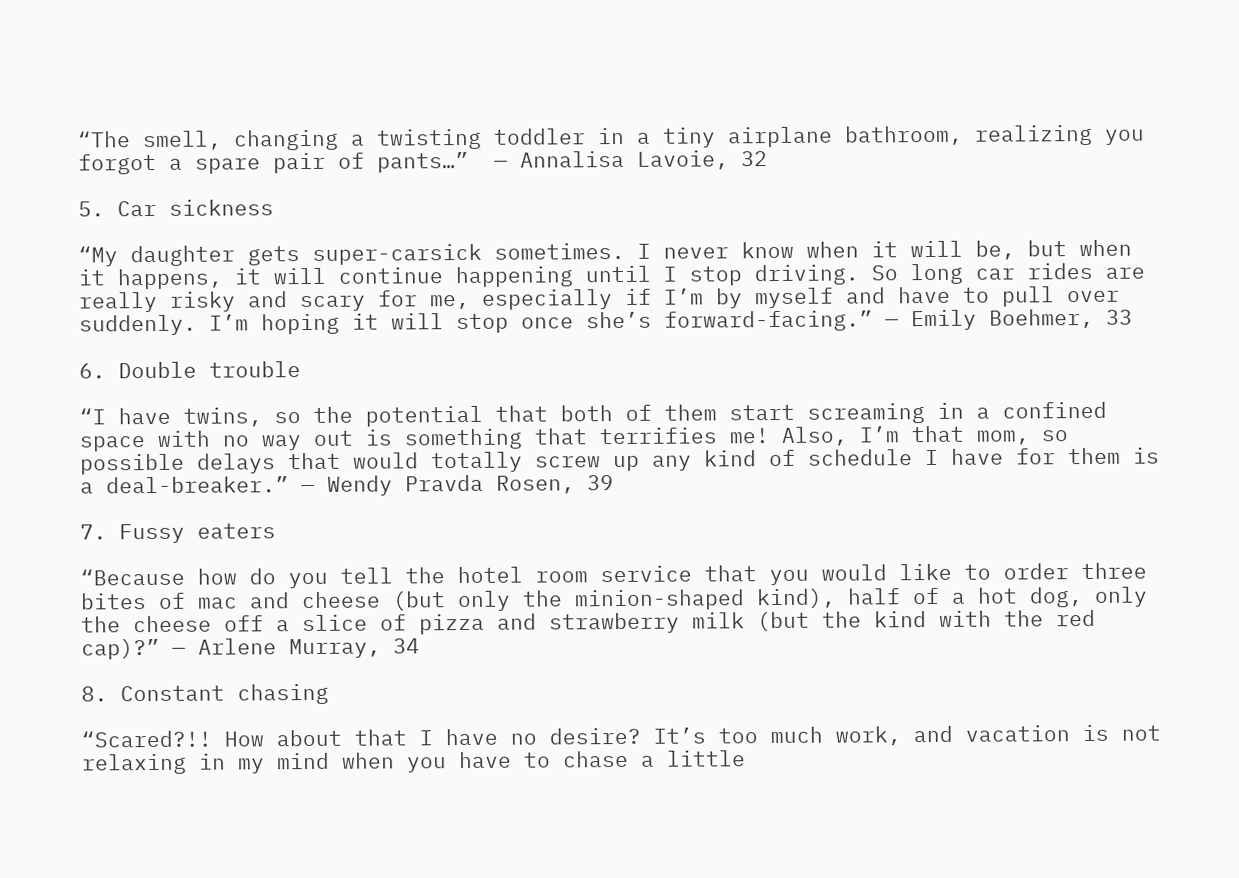“The smell, changing a twisting toddler in a tiny airplane bathroom, realizing you forgot a spare pair of pants…”  — Annalisa Lavoie, 32

5. Car sickness

“My daughter gets super-carsick sometimes. I never know when it will be, but when it happens, it will continue happening until I stop driving. So long car rides are really risky and scary for me, especially if I’m by myself and have to pull over suddenly. I’m hoping it will stop once she’s forward-facing.” — Emily Boehmer, 33

6. Double trouble

“I have twins, so the potential that both of them start screaming in a confined space with no way out is something that terrifies me! Also, I’m that mom, so possible delays that would totally screw up any kind of schedule I have for them is a deal-breaker.” — Wendy Pravda Rosen, 39

7. Fussy eaters

“Because how do you tell the hotel room service that you would like to order three bites of mac and cheese (but only the minion-shaped kind), half of a hot dog, only the cheese off a slice of pizza and strawberry milk (but the kind with the red cap)?” — Arlene Murray, 34

8. Constant chasing

“Scared?!! How about that I have no desire? It’s too much work, and vacation is not relaxing in my mind when you have to chase a little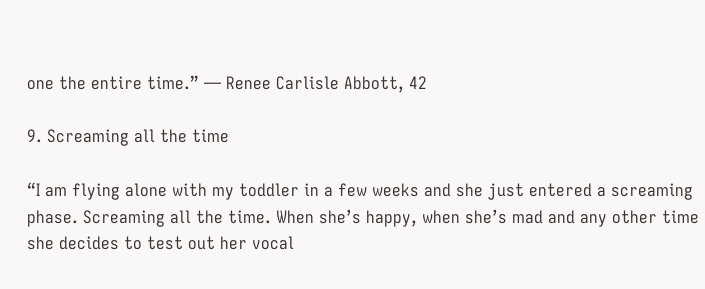one the entire time.” — Renee Carlisle Abbott, 42

9. Screaming all the time

“I am flying alone with my toddler in a few weeks and she just entered a screaming phase. Screaming all the time. When she’s happy, when she’s mad and any other time she decides to test out her vocal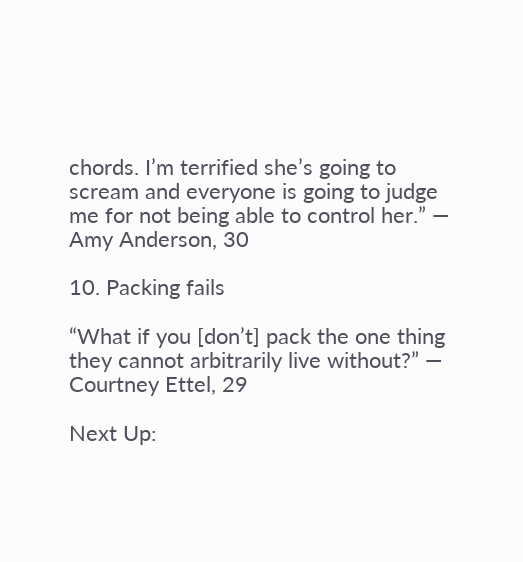chords. I’m terrified she’s going to scream and everyone is going to judge me for not being able to control her.” — Amy Anderson, 30

10. Packing fails

“What if you [don’t] pack the one thing they cannot arbitrarily live without?” — Courtney Ettel, 29

Next Up: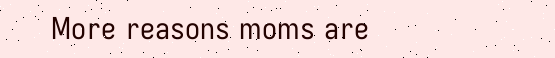More reasons moms are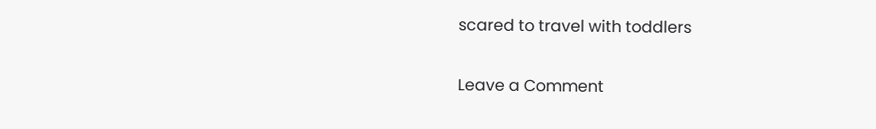scared to travel with toddlers

Leave a Comment